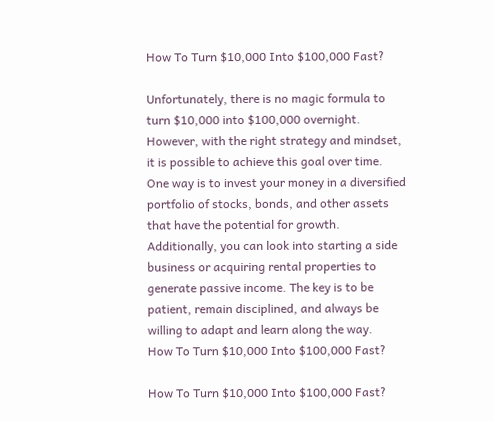How To Turn $10,000 Into $100,000 Fast?

Unfortunately, there is no magic formula to turn $10,000 into $100,000 overnight. However, with the right strategy and mindset, it is possible to achieve this goal over time. One way is to invest your money in a diversified portfolio of stocks, bonds, and other assets that have the potential for growth. Additionally, you can look into starting a side business or acquiring rental properties to generate passive income. The key is to be patient, remain disciplined, and always be willing to adapt and learn along the way.
How To Turn $10,000 Into $100,000 Fast?

How To Turn $10,000 Into $100,000 Fast?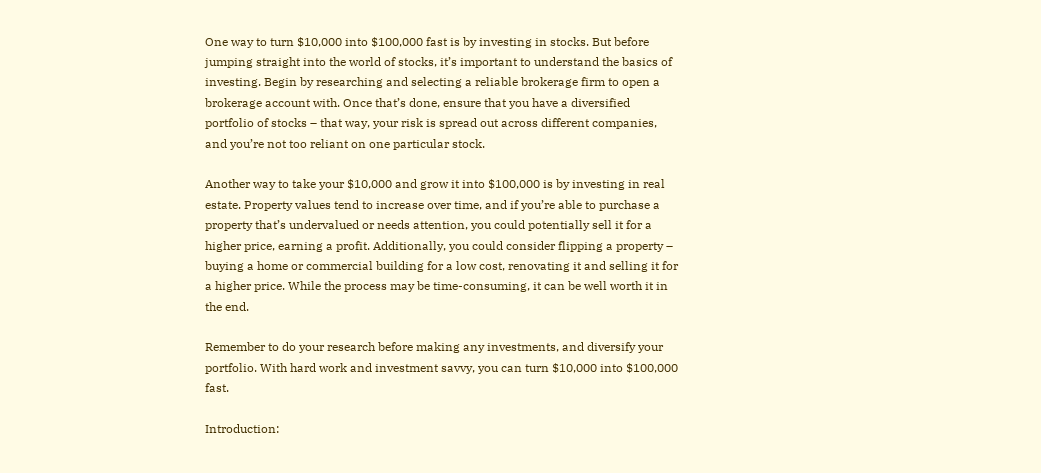One way to turn $10,000 into $100,000 fast is by investing in stocks. But before jumping straight into the world of stocks, it’s important to understand the basics of investing. Begin by researching and selecting a reliable brokerage firm to open a brokerage account with. Once that’s done, ensure that you have a diversified portfolio of stocks – that way, your risk is spread out across different companies, and you’re not too reliant on one particular stock.

Another way to take your $10,000 and grow it into $100,000 is by investing in real estate. Property values tend to increase over time, and if you’re able to purchase a property that’s undervalued or needs attention, you could potentially sell it for a higher price, earning a profit. Additionally, you could consider flipping a property – buying a home or commercial building for a low cost, renovating it and selling it for a higher price. While the process may be time-consuming, it can be well worth it in the end.

Remember to do your research before making any investments, and diversify your portfolio. With hard work and investment savvy, you can turn $10,000 into $100,000 fast.

Introduction: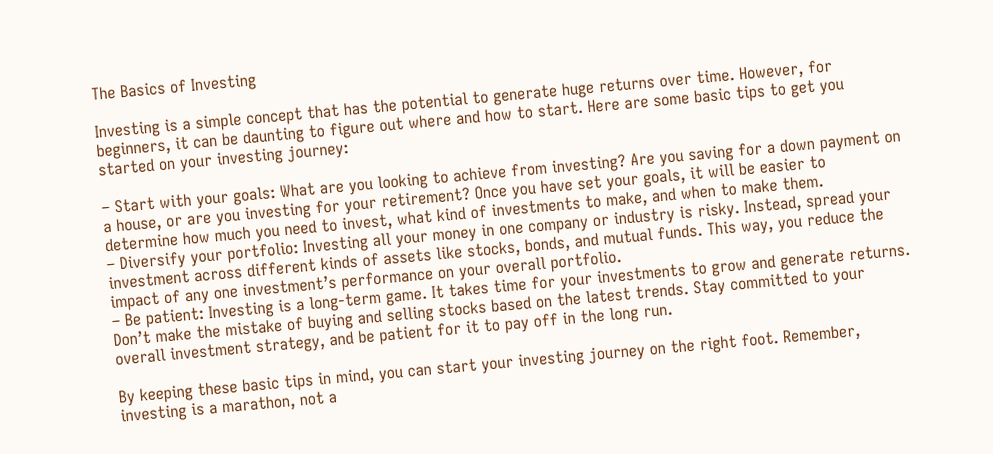The Basics of Investing

Investing is a simple concept that has the potential to generate huge returns over time. However, for beginners, it can be daunting to figure out where and how to start. Here are some basic tips to get you started on your investing journey:

– Start with your goals: What are you looking to achieve from investing? Are you saving for a down payment on a house, or are you investing for your retirement? Once you have set your goals, it will be easier to determine how much you need to invest, what kind of investments to make, and when to make them.
– Diversify your portfolio: Investing all your money in one company or industry is risky. Instead, spread your investment across different kinds of assets like stocks, bonds, and mutual funds. This way, you reduce the impact of any one investment’s performance on your overall portfolio.
– Be patient: Investing is a long-term game. It takes time for your investments to grow and generate returns. Don’t make the mistake of buying and selling stocks based on the latest trends. Stay committed to your overall investment strategy, and be patient for it to pay off in the long run.

By keeping these basic tips in mind, you can start your investing journey on the right foot. Remember, investing is a marathon, not a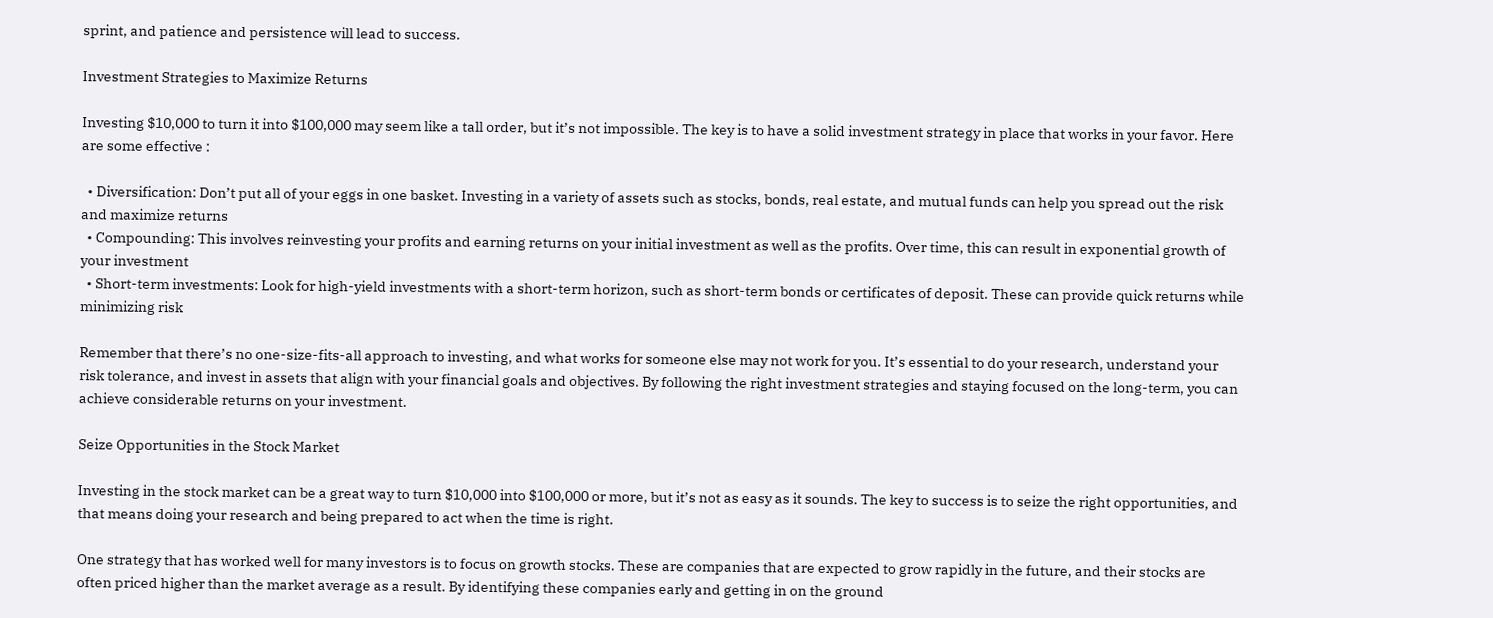sprint, and patience and persistence will lead to success.

Investment Strategies to Maximize Returns

Investing $10,000 to turn it into $100,000 may seem like a tall order, but it’s not impossible. The key is to have a solid investment strategy in place that works in your favor. Here are some effective :

  • Diversification: Don’t put all of your eggs in one basket. Investing in a variety of assets such as stocks, bonds, real estate, and mutual funds can help you spread out the risk and maximize returns
  • Compounding: This involves reinvesting your profits and earning returns on your initial investment as well as the profits. Over time, this can result in exponential growth of your investment
  • Short-term investments: Look for high-yield investments with a short-term horizon, such as short-term bonds or certificates of deposit. These can provide quick returns while minimizing risk

Remember that there’s no one-size-fits-all approach to investing, and what works for someone else may not work for you. It’s essential to do your research, understand your risk tolerance, and invest in assets that align with your financial goals and objectives. By following the right investment strategies and staying focused on the long-term, you can achieve considerable returns on your investment.

Seize Opportunities in the Stock Market

Investing in the stock market can be a great way to turn $10,000 into $100,000 or more, but it’s not as easy as it sounds. The key to success is to seize the right opportunities, and that means doing your research and being prepared to act when the time is right.

One strategy that has worked well for many investors is to focus on growth stocks. These are companies that are expected to grow rapidly in the future, and their stocks are often priced higher than the market average as a result. By identifying these companies early and getting in on the ground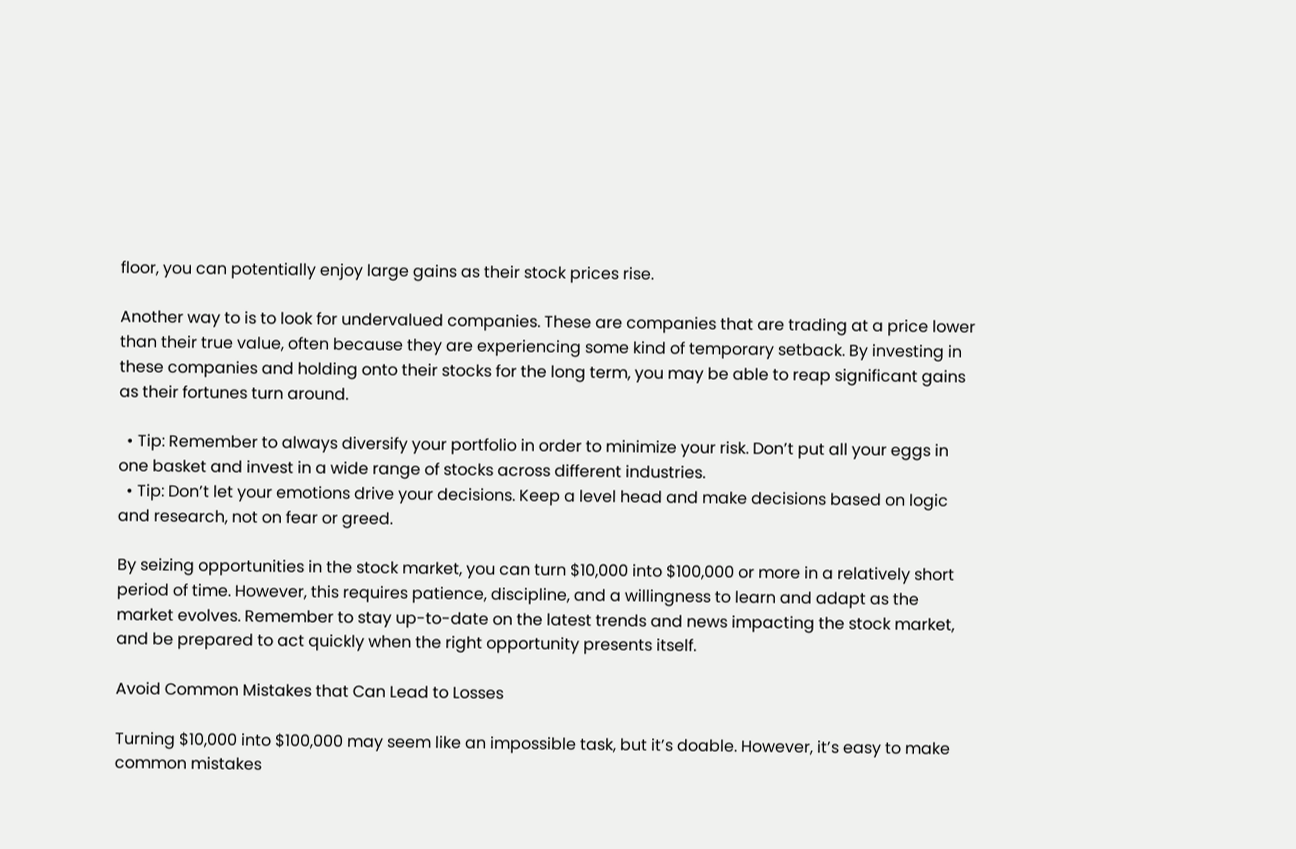floor, you can potentially enjoy large gains as their stock prices rise.

Another way to is to look for undervalued companies. These are companies that are trading at a price lower than their true value, often because they are experiencing some kind of temporary setback. By investing in these companies and holding onto their stocks for the long term, you may be able to reap significant gains as their fortunes turn around.

  • Tip: Remember to always diversify your portfolio in order to minimize your risk. Don’t put all your eggs in one basket and invest in a wide range of stocks across different industries.
  • Tip: Don’t let your emotions drive your decisions. Keep a level head and make decisions based on logic and research, not on fear or greed.

By seizing opportunities in the stock market, you can turn $10,000 into $100,000 or more in a relatively short period of time. However, this requires patience, discipline, and a willingness to learn and adapt as the market evolves. Remember to stay up-to-date on the latest trends and news impacting the stock market, and be prepared to act quickly when the right opportunity presents itself.

Avoid Common Mistakes that Can Lead to Losses

Turning $10,000 into $100,000 may seem like an impossible task, but it’s doable. However, it’s easy to make common mistakes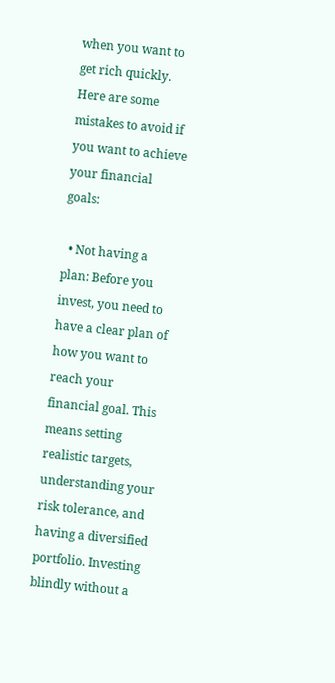when you want to get rich quickly. Here are some mistakes to avoid if you want to achieve your financial goals:

  • Not having a plan: Before you invest, you need to have a clear plan of how you want to reach your financial goal. This means setting realistic targets, understanding your risk tolerance, and having a diversified portfolio. Investing blindly without a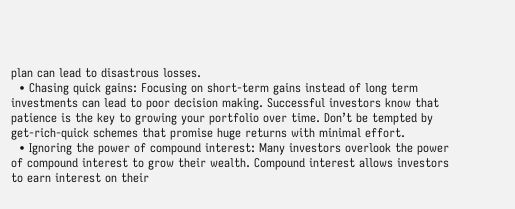plan can lead to disastrous losses.
  • Chasing quick gains: Focusing on short-term gains instead of long term investments can lead to poor decision making. Successful investors know that patience is the key to growing your portfolio over time. Don’t be tempted by get-rich-quick schemes that promise huge returns with minimal effort.
  • Ignoring the power of compound interest: Many investors overlook the power of compound interest to grow their wealth. Compound interest allows investors to earn interest on their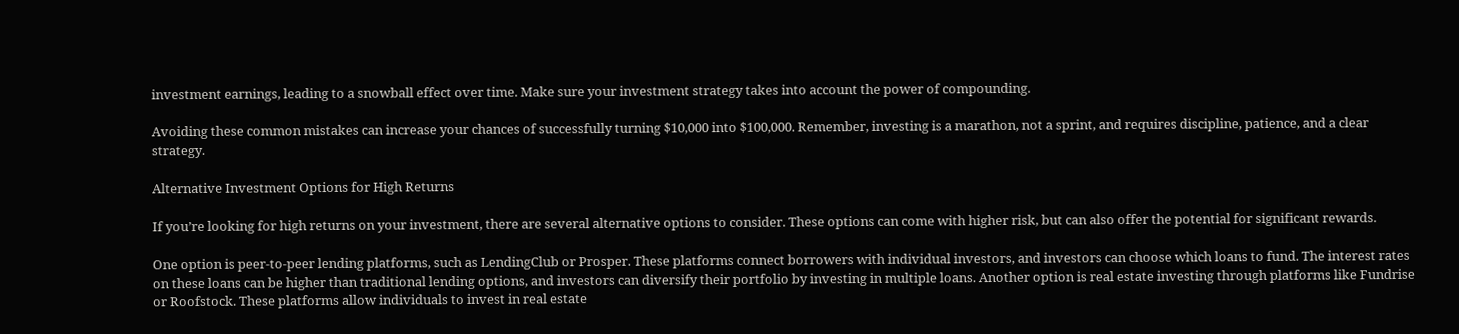investment earnings, leading to a snowball effect over time. Make sure your investment strategy takes into account the power of compounding.

Avoiding these common mistakes can increase your chances of successfully turning $10,000 into $100,000. Remember, investing is a marathon, not a sprint, and requires discipline, patience, and a clear strategy.

Alternative Investment Options for High Returns

If you’re looking for high returns on your investment, there are several alternative options to consider. These options can come with higher risk, but can also offer the potential for significant rewards.

One option is peer-to-peer lending platforms, such as LendingClub or Prosper. These platforms connect borrowers with individual investors, and investors can choose which loans to fund. The interest rates on these loans can be higher than traditional lending options, and investors can diversify their portfolio by investing in multiple loans. Another option is real estate investing through platforms like Fundrise or Roofstock. These platforms allow individuals to invest in real estate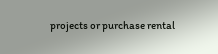projects or purchase rental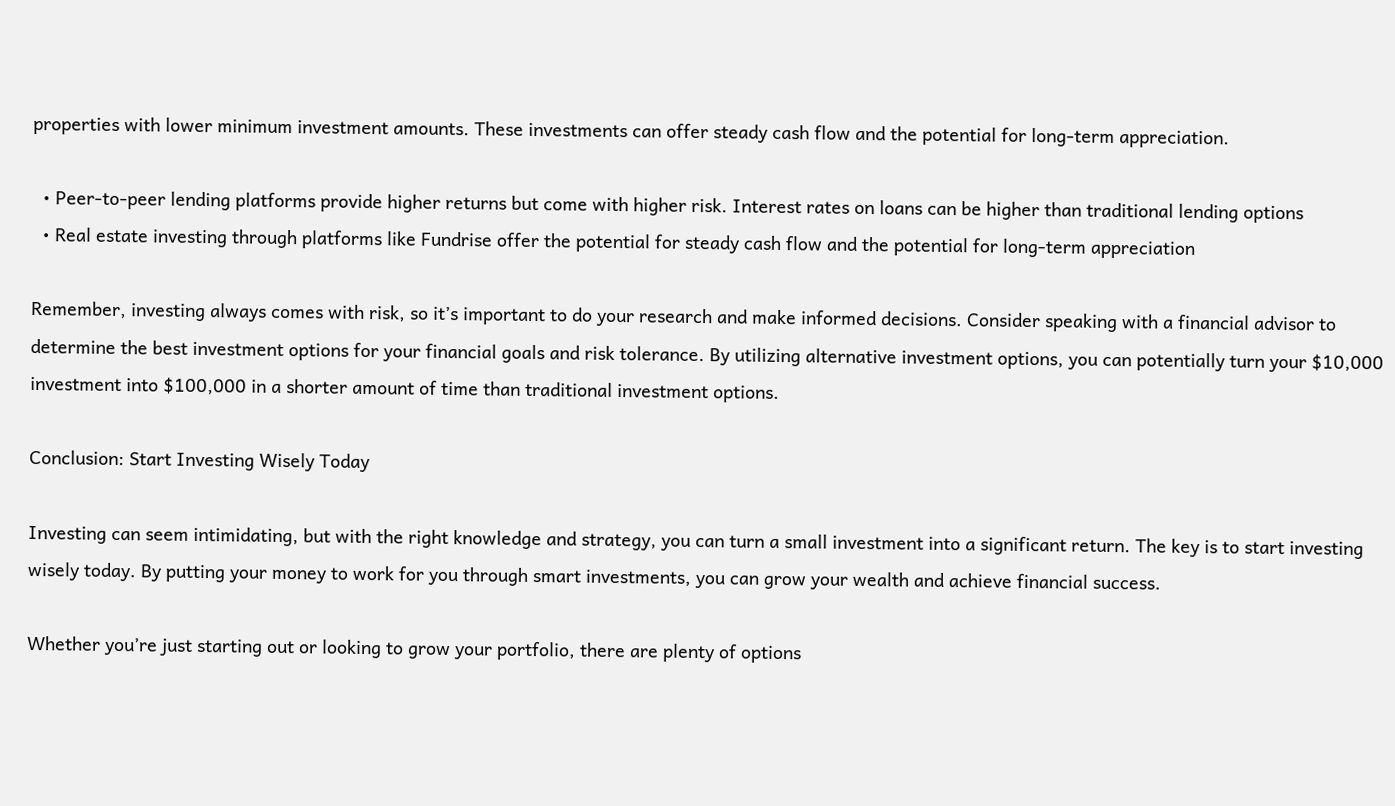properties with lower minimum investment amounts. These investments can offer steady cash flow and the potential for long-term appreciation.

  • Peer-to-peer lending platforms provide higher returns but come with higher risk. Interest rates on loans can be higher than traditional lending options
  • Real estate investing through platforms like Fundrise offer the potential for steady cash flow and the potential for long-term appreciation

Remember, investing always comes with risk, so it’s important to do your research and make informed decisions. Consider speaking with a financial advisor to determine the best investment options for your financial goals and risk tolerance. By utilizing alternative investment options, you can potentially turn your $10,000 investment into $100,000 in a shorter amount of time than traditional investment options.

Conclusion: Start Investing Wisely Today

Investing can seem intimidating, but with the right knowledge and strategy, you can turn a small investment into a significant return. The key is to start investing wisely today. By putting your money to work for you through smart investments, you can grow your wealth and achieve financial success.

Whether you’re just starting out or looking to grow your portfolio, there are plenty of options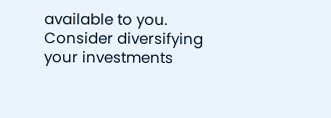available to you. Consider diversifying your investments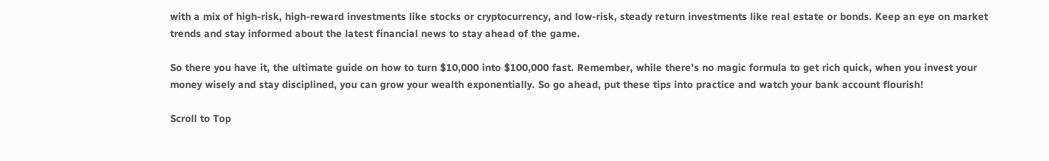with a mix of high-risk, high-reward investments like stocks or cryptocurrency, and low-risk, steady return investments like real estate or bonds. Keep an eye on market trends and stay informed about the latest financial news to stay ahead of the game.

So there you have it, the ultimate guide on how to turn $10,000 into $100,000 fast. Remember, while there’s no magic formula to get rich quick, when you invest your money wisely and stay disciplined, you can grow your wealth exponentially. So go ahead, put these tips into practice and watch your bank account flourish!

Scroll to Top